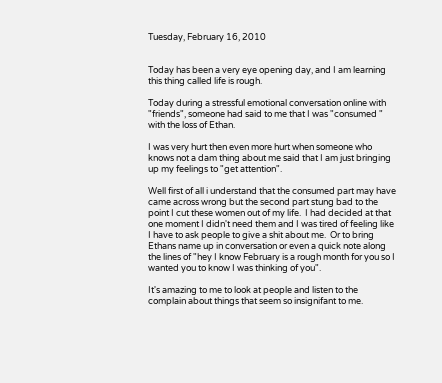Tuesday, February 16, 2010


Today has been a very eye opening day, and I am learning this thing called life is rough.

Today during a stressful emotional conversation online with "friends", someone had said to me that I was "consumed " with the loss of Ethan.

I was very hurt then even more hurt when someone who knows not a dam thing about me said that I am just bringing up my feelings to "get attention".

Well first of all i understand that the consumed part may have came across wrong but the second part stung bad to the point I cut these women out of my life.  I had decided at that one moment I didn't need them and I was tired of feeling like I have to ask people to give a shit about me.  Or to bring Ethans name up in conversation or even a quick note along the lines of "hey I know February is a rough month for you so I wanted you to know I was thinking of you".

It's amazing to me to look at people and listen to the complain about things that seem so insignifant to me.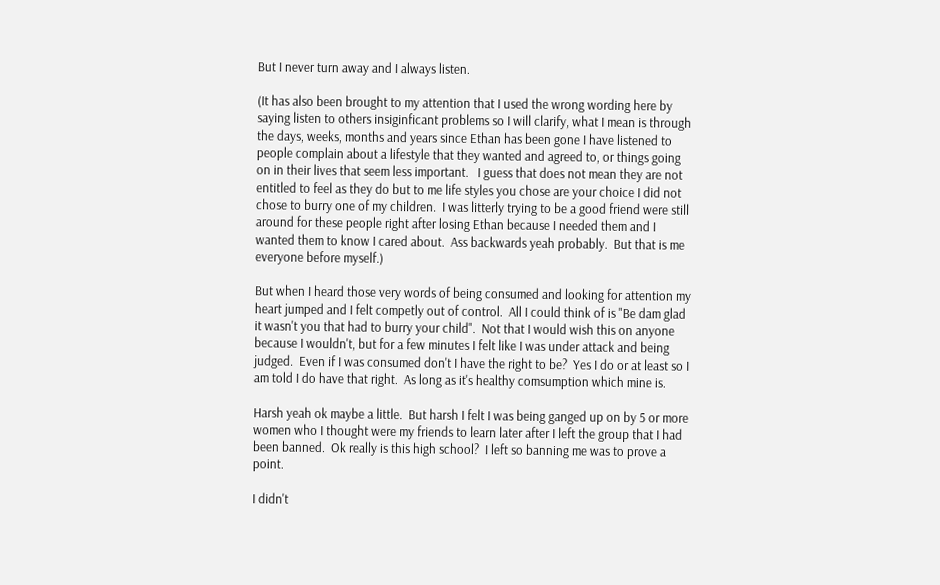But I never turn away and I always listen.

(It has also been brought to my attention that I used the wrong wording here by saying listen to others insiginficant problems so I will clarify, what I mean is through the days, weeks, months and years since Ethan has been gone I have listened to people complain about a lifestyle that they wanted and agreed to, or things going on in their lives that seem less important.   I guess that does not mean they are not entitled to feel as they do but to me life styles you chose are your choice I did not chose to burry one of my children.  I was litterly trying to be a good friend were still around for these people right after losing Ethan because I needed them and I wanted them to know I cared about.  Ass backwards yeah probably.  But that is me everyone before myself.)

But when I heard those very words of being consumed and looking for attention my heart jumped and I felt competly out of control.  All I could think of is "Be dam glad it wasn't you that had to burry your child".  Not that I would wish this on anyone because I wouldn't, but for a few minutes I felt like I was under attack and being judged.  Even if I was consumed don't I have the right to be?  Yes I do or at least so I am told I do have that right.  As long as it's healthy comsumption which mine is.

Harsh yeah ok maybe a little.  But harsh I felt I was being ganged up on by 5 or more women who I thought were my friends to learn later after I left the group that I had been banned.  Ok really is this high school?  I left so banning me was to prove a point.

I didn't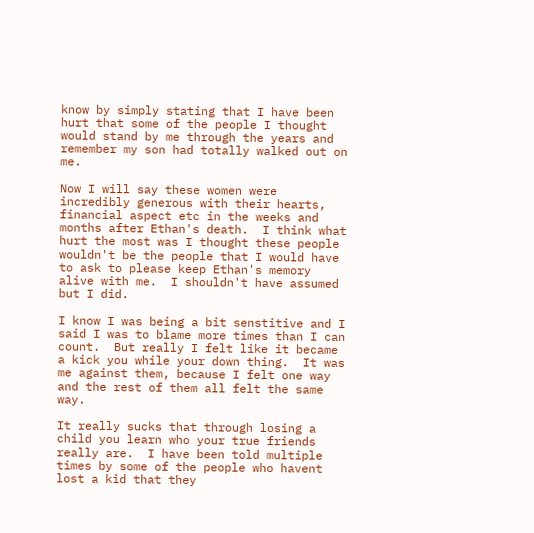know by simply stating that I have been hurt that some of the people I thought would stand by me through the years and remember my son had totally walked out on me.

Now I will say these women were incredibly generous with their hearts, financial aspect etc in the weeks and months after Ethan's death.  I think what hurt the most was I thought these people wouldn't be the people that I would have to ask to please keep Ethan's memory alive with me.  I shouldn't have assumed but I did.

I know I was being a bit senstitive and I said I was to blame more times than I can count.  But really I felt like it became a kick you while your down thing.  It was me against them, because I felt one way and the rest of them all felt the same way.

It really sucks that through losing a child you learn who your true friends really are.  I have been told multiple times by some of the people who havent lost a kid that they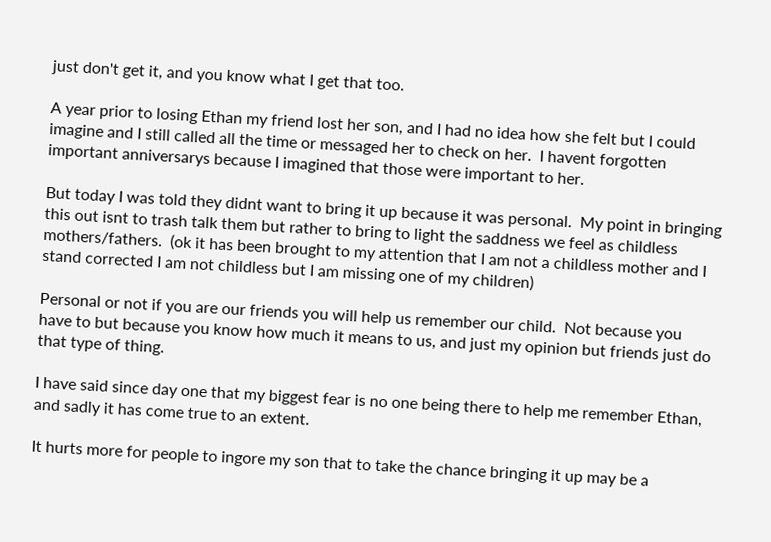just don't get it, and you know what I get that too.

A year prior to losing Ethan my friend lost her son, and I had no idea how she felt but I could imagine and I still called all the time or messaged her to check on her.  I havent forgotten important anniversarys because I imagined that those were important to her.

But today I was told they didnt want to bring it up because it was personal.  My point in bringing this out isnt to trash talk them but rather to bring to light the saddness we feel as childless mothers/fathers.  (ok it has been brought to my attention that I am not a childless mother and I stand corrected I am not childless but I am missing one of my children)

Personal or not if you are our friends you will help us remember our child.  Not because you have to but because you know how much it means to us, and just my opinion but friends just do that type of thing.

I have said since day one that my biggest fear is no one being there to help me remember Ethan, and sadly it has come true to an extent.

It hurts more for people to ingore my son that to take the chance bringing it up may be a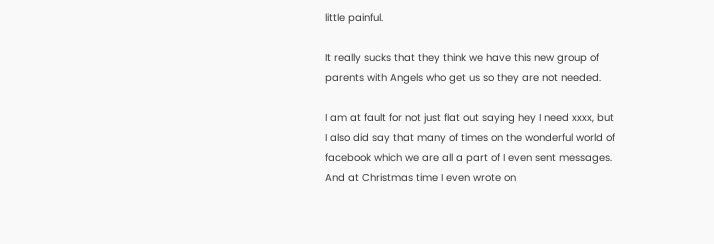little painful.

It really sucks that they think we have this new group of parents with Angels who get us so they are not needed.

I am at fault for not just flat out saying hey I need xxxx, but I also did say that many of times on the wonderful world of facebook which we are all a part of I even sent messages.  And at Christmas time I even wrote on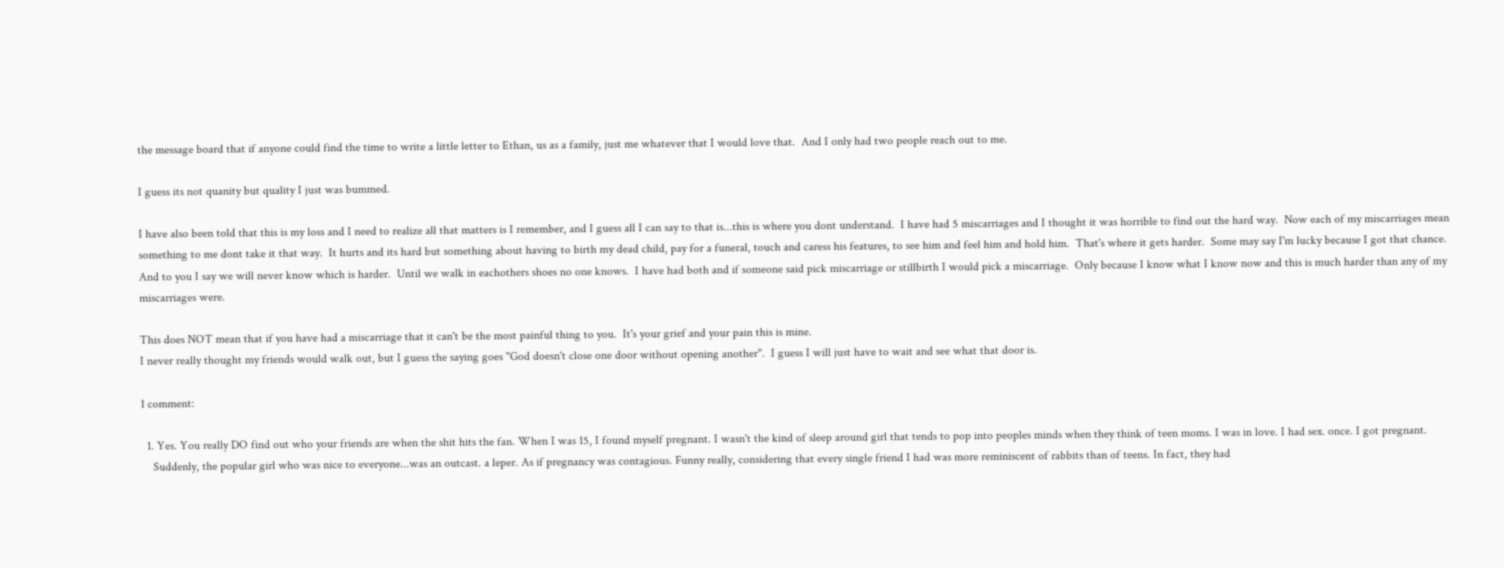the message board that if anyone could find the time to write a little letter to Ethan, us as a family, just me whatever that I would love that.  And I only had two people reach out to me.

I guess its not quanity but quality I just was bummed.

I have also been told that this is my loss and I need to realize all that matters is I remember, and I guess all I can say to that is...this is where you dont understand.  I have had 5 miscarriages and I thought it was horrible to find out the hard way.  Now each of my miscarriages mean something to me dont take it that way.  It hurts and its hard but something about having to birth my dead child, pay for a funeral, touch and caress his features, to see him and feel him and hold him.  That's where it gets harder.  Some may say I'm lucky because I got that chance.  And to you I say we will never know which is harder.  Until we walk in eachothers shoes no one knows.  I have had both and if someone said pick miscarriage or stillbirth I would pick a miscarriage.  Only because I know what I know now and this is much harder than any of my miscarriages were.

This does NOT mean that if you have had a miscarriage that it can't be the most painful thing to you.  It's your grief and your pain this is mine.
I never really thought my friends would walk out, but I guess the saying goes "God doesn't close one door without opening another".  I guess I will just have to wait and see what that door is.

1 comment:

  1. Yes. You really DO find out who your friends are when the shit hits the fan. When I was 15, I found myself pregnant. I wasn't the kind of sleep around girl that tends to pop into peoples minds when they think of teen moms. I was in love. I had sex. once. I got pregnant.
    Suddenly, the popular girl who was nice to everyone...was an outcast. a leper. As if pregnancy was contagious. Funny really, considering that every single friend I had was more reminiscent of rabbits than of teens. In fact, they had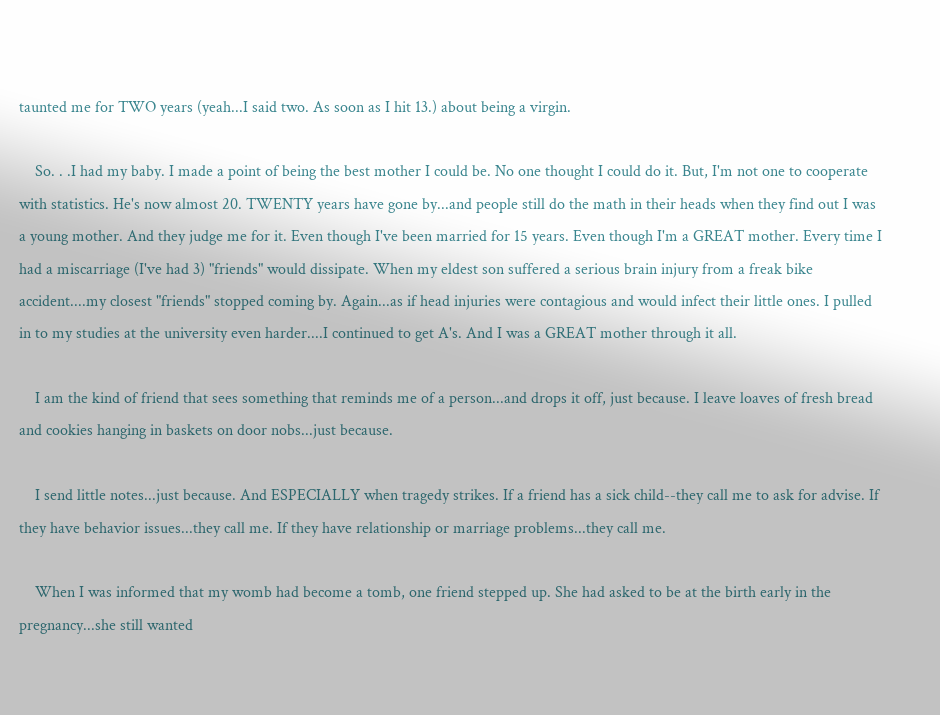taunted me for TWO years (yeah...I said two. As soon as I hit 13.) about being a virgin.

    So. . .I had my baby. I made a point of being the best mother I could be. No one thought I could do it. But, I'm not one to cooperate with statistics. He's now almost 20. TWENTY years have gone by...and people still do the math in their heads when they find out I was a young mother. And they judge me for it. Even though I've been married for 15 years. Even though I'm a GREAT mother. Every time I had a miscarriage (I've had 3) "friends" would dissipate. When my eldest son suffered a serious brain injury from a freak bike accident....my closest "friends" stopped coming by. Again...as if head injuries were contagious and would infect their little ones. I pulled in to my studies at the university even harder....I continued to get A's. And I was a GREAT mother through it all.

    I am the kind of friend that sees something that reminds me of a person...and drops it off, just because. I leave loaves of fresh bread and cookies hanging in baskets on door nobs...just because.

    I send little notes...just because. And ESPECIALLY when tragedy strikes. If a friend has a sick child--they call me to ask for advise. If they have behavior issues...they call me. If they have relationship or marriage problems...they call me.

    When I was informed that my womb had become a tomb, one friend stepped up. She had asked to be at the birth early in the pregnancy...she still wanted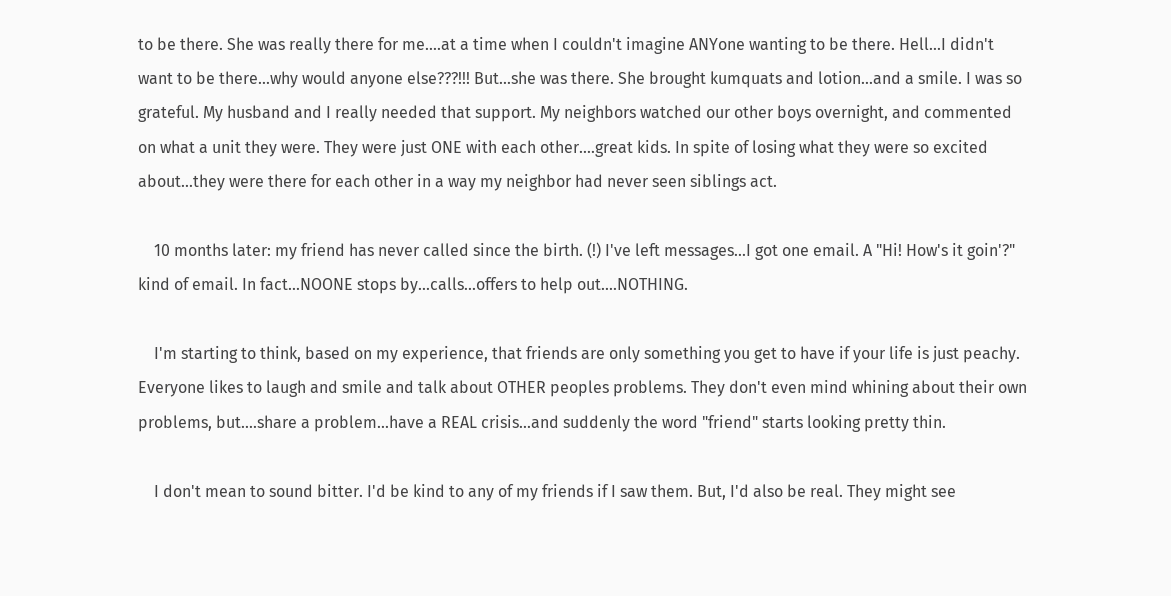to be there. She was really there for me....at a time when I couldn't imagine ANYone wanting to be there. Hell...I didn't want to be there...why would anyone else???!!! But...she was there. She brought kumquats and lotion...and a smile. I was so grateful. My husband and I really needed that support. My neighbors watched our other boys overnight, and commented on what a unit they were. They were just ONE with each other....great kids. In spite of losing what they were so excited about...they were there for each other in a way my neighbor had never seen siblings act.

    10 months later: my friend has never called since the birth. (!) I've left messages...I got one email. A "Hi! How's it goin'?" kind of email. In fact...NOONE stops by...calls...offers to help out....NOTHING.

    I'm starting to think, based on my experience, that friends are only something you get to have if your life is just peachy. Everyone likes to laugh and smile and talk about OTHER peoples problems. They don't even mind whining about their own problems, but....share a problem...have a REAL crisis...and suddenly the word "friend" starts looking pretty thin.

    I don't mean to sound bitter. I'd be kind to any of my friends if I saw them. But, I'd also be real. They might see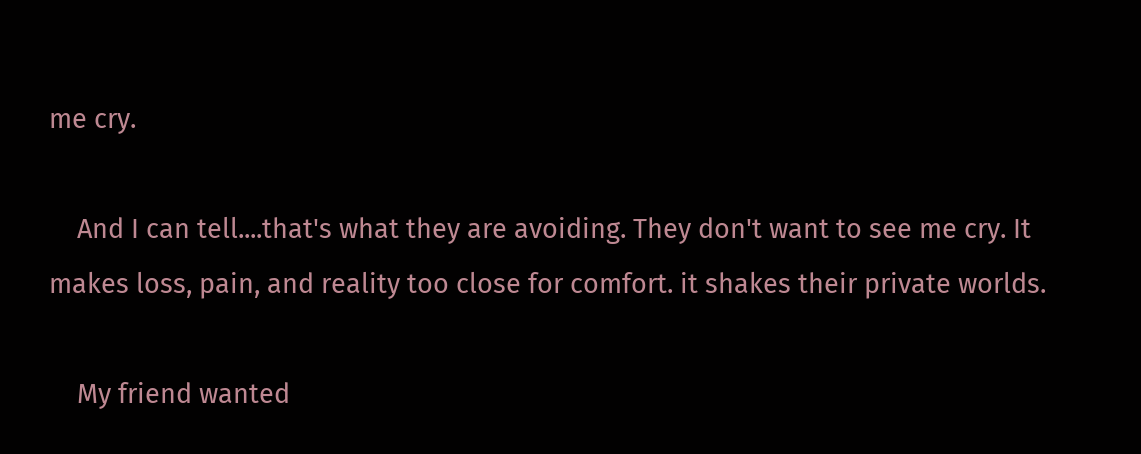me cry.

    And I can tell....that's what they are avoiding. They don't want to see me cry. It makes loss, pain, and reality too close for comfort. it shakes their private worlds.

    My friend wanted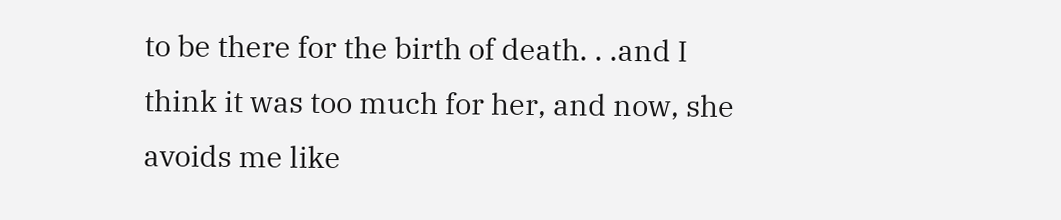to be there for the birth of death. . .and I think it was too much for her, and now, she avoids me like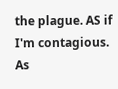the plague. AS if I'm contagious. As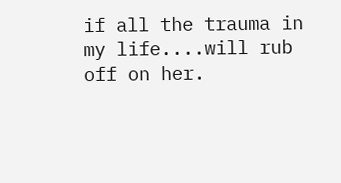if all the trauma in my life....will rub off on her.